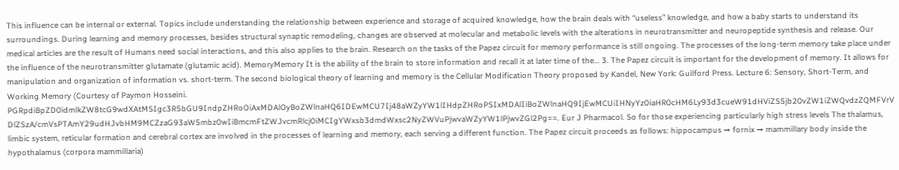This influence can be internal or external. Topics include understanding the relationship between experience and storage of acquired knowledge, how the brain deals with “useless” knowledge, and how a baby starts to understand its surroundings. During learning and memory processes, besides structural synaptic remodeling, changes are observed at molecular and metabolic levels with the alterations in neurotransmitter and neuropeptide synthesis and release. Our medical articles are the result of Humans need social interactions, and this also applies to the brain. Research on the tasks of the Papez circuit for memory performance is still ongoing. The processes of the long-term memory take place under the influence of the neurotransmitter glutamate (glutamic acid). MemoryMemory It is the ability of the brain to store information and recall it at later time of the... 3. The Papez circuit is important for the development of memory. It allows for manipulation and organization of information vs. short-term. The second biological theory of learning and memory is the Cellular Modification Theory proposed by Kandel, New York: Guilford Press. Lecture 6: Sensory, Short-Term, and Working Memory (Courtesy of Paymon Hosseini. PGRpdiBpZD0idmlkZW8tcG9wdXAtMSIgc3R5bGU9IndpZHRoOiAxMDAlOyBoZWlnaHQ6IDEwMCU7Ij48aWZyYW1lIHdpZHRoPSIxMDAlIiBoZWlnaHQ9IjEwMCUiIHNyYz0iaHR0cHM6Ly93d3cueW91dHViZS5jb20vZW1iZWQvdzZQMFVrVDlZSzA/cmVsPTAmY29udHJvbHM9MCZzaG93aW5mbz0wIiBmcmFtZWJvcmRlcj0iMCIgYWxsb3dmdWxsc2NyZWVuPjwvaWZyYW1lPjwvZGl2Pg==. Eur J Pharmacol. So for those experiencing particularly high stress levels The thalamus, limbic system, reticular formation and cerebral cortex are involved in the processes of learning and memory, each serving a different function. The Papez circuit proceeds as follows: hippocampus → fornix → mammillary body inside the hypothalamus (corpora mammillaria)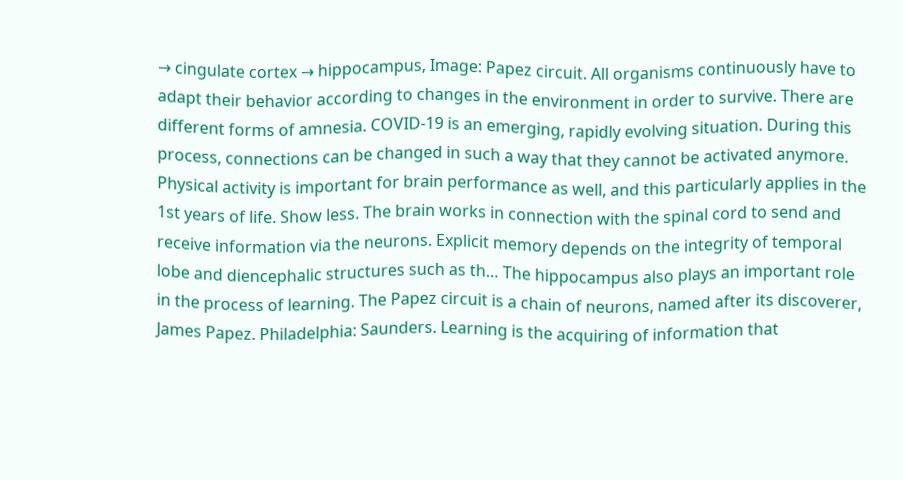→ cingulate cortex → hippocampus, Image: Papez circuit. All organisms continuously have to adapt their behavior according to changes in the environment in order to survive. There are different forms of amnesia. COVID-19 is an emerging, rapidly evolving situation. During this process, connections can be changed in such a way that they cannot be activated anymore. Physical activity is important for brain performance as well, and this particularly applies in the 1st years of life. Show less. The brain works in connection with the spinal cord to send and receive information via the neurons. Explicit memory depends on the integrity of temporal lobe and diencephalic structures such as th… The hippocampus also plays an important role in the process of learning. The Papez circuit is a chain of neurons, named after its discoverer, James Papez. Philadelphia: Saunders. Learning is the acquiring of information that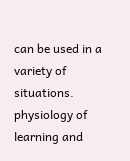can be used in a variety of situations. physiology of learning and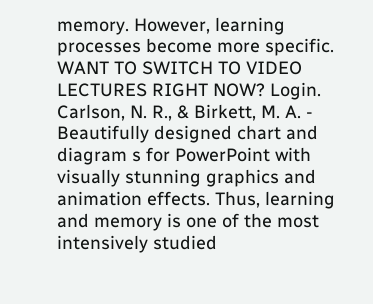memory. However, learning processes become more specific. WANT TO SWITCH TO VIDEO LECTURES RIGHT NOW? Login. Carlson, N. R., & Birkett, M. A. - Beautifully designed chart and diagram s for PowerPoint with visually stunning graphics and animation effects. Thus, learning and memory is one of the most intensively studied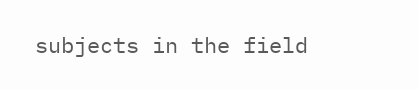subjects in the field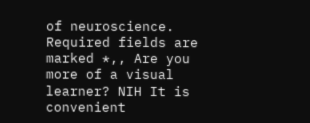of neuroscience. Required fields are marked *,, Are you more of a visual learner? NIH It is convenient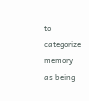to categorize memory as being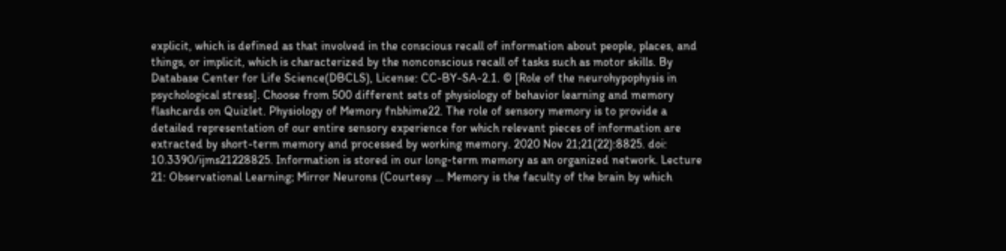explicit, which is defined as that involved in the conscious recall of information about people, places, and things, or implicit, which is characterized by the nonconscious recall of tasks such as motor skills. By Database Center for Life Science(DBCLS), License: CC-BY-SA-2.1. © [Role of the neurohypophysis in psychological stress]. Choose from 500 different sets of physiology of behavior learning and memory flashcards on Quizlet. Physiology of Memory fnbhime22. The role of sensory memory is to provide a detailed representation of our entire sensory experience for which relevant pieces of information are extracted by short-term memory and processed by working memory. 2020 Nov 21;21(22):8825. doi: 10.3390/ijms21228825. Information is stored in our long-term memory as an organized network. Lecture 21: Observational Learning; Mirror Neurons (Courtesy … Memory is the faculty of the brain by which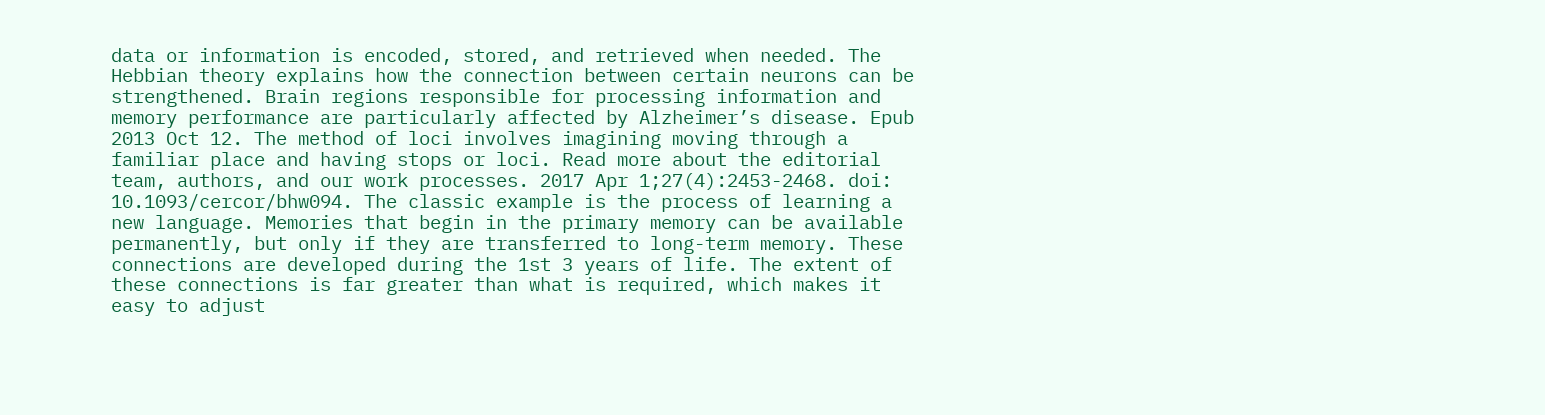data or information is encoded, stored, and retrieved when needed. The Hebbian theory explains how the connection between certain neurons can be strengthened. Brain regions responsible for processing information and memory performance are particularly affected by Alzheimer’s disease. Epub 2013 Oct 12. The method of loci involves imagining moving through a familiar place and having stops or loci. Read more about the editorial team, authors, and our work processes. 2017 Apr 1;27(4):2453-2468. doi: 10.1093/cercor/bhw094. The classic example is the process of learning a new language. Memories that begin in the primary memory can be available permanently, but only if they are transferred to long-term memory. These connections are developed during the 1st 3 years of life. The extent of these connections is far greater than what is required, which makes it easy to adjust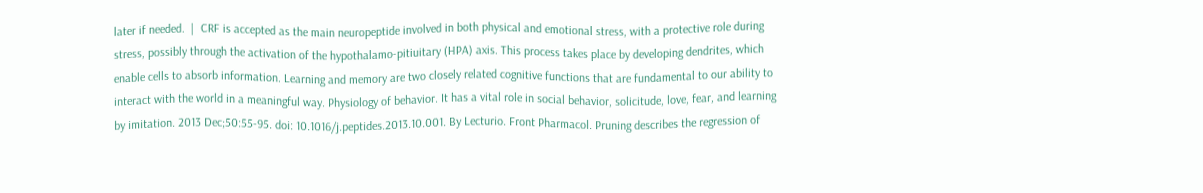later if needed.  |  CRF is accepted as the main neuropeptide involved in both physical and emotional stress, with a protective role during stress, possibly through the activation of the hypothalamo-pitiuitary (HPA) axis. This process takes place by developing dendrites, which enable cells to absorb information. Learning and memory are two closely related cognitive functions that are fundamental to our ability to interact with the world in a meaningful way. Physiology of behavior. It has a vital role in social behavior, solicitude, love, fear, and learning by imitation. 2013 Dec;50:55-95. doi: 10.1016/j.peptides.2013.10.001. By Lecturio. Front Pharmacol. Pruning describes the regression of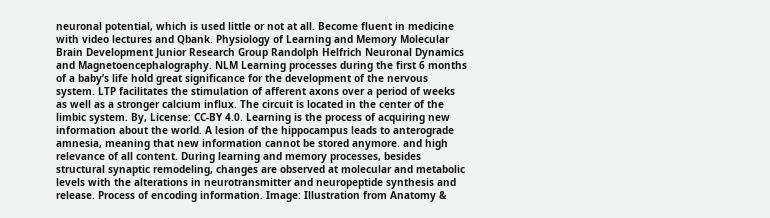neuronal potential, which is used little or not at all. Become fluent in medicine with video lectures and Qbank. Physiology of Learning and Memory Molecular Brain Development Junior Research Group Randolph Helfrich Neuronal Dynamics and Magnetoencephalography. NLM Learning processes during the first 6 months of a baby’s life hold great significance for the development of the nervous system. LTP facilitates the stimulation of afferent axons over a period of weeks as well as a stronger calcium influx. The circuit is located in the center of the limbic system. By, License: CC-BY 4.0. Learning is the process of acquiring new information about the world. A lesion of the hippocampus leads to anterograde amnesia, meaning that new information cannot be stored anymore. and high relevance of all content. During learning and memory processes, besides structural synaptic remodeling, changes are observed at molecular and metabolic levels with the alterations in neurotransmitter and neuropeptide synthesis and release. Process of encoding information. Image: Illustration from Anatomy &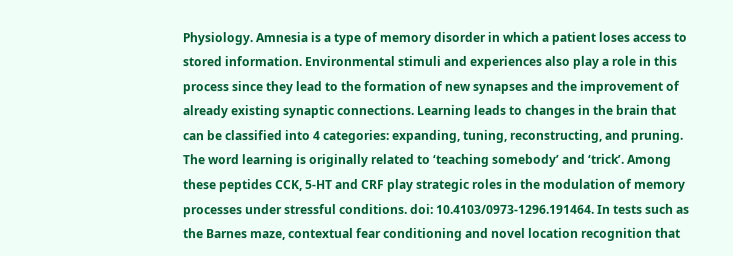Physiology. Amnesia is a type of memory disorder in which a patient loses access to stored information. Environmental stimuli and experiences also play a role in this process since they lead to the formation of new synapses and the improvement of already existing synaptic connections. Learning leads to changes in the brain that can be classified into 4 categories: expanding, tuning, reconstructing, and pruning. The word learning is originally related to ‘teaching somebody’ and ‘trick’. Among these peptides CCK, 5-HT and CRF play strategic roles in the modulation of memory processes under stressful conditions. doi: 10.4103/0973-1296.191464. In tests such as the Barnes maze, contextual fear conditioning and novel location recognition that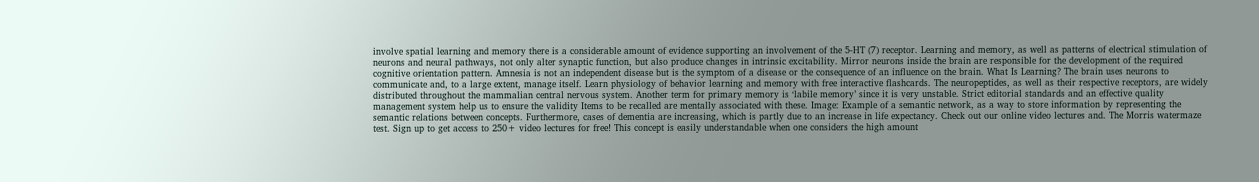involve spatial learning and memory there is a considerable amount of evidence supporting an involvement of the 5-HT (7) receptor. Learning and memory, as well as patterns of electrical stimulation of neurons and neural pathways, not only alter synaptic function, but also produce changes in intrinsic excitability. Mirror neurons inside the brain are responsible for the development of the required cognitive orientation pattern. Amnesia is not an independent disease but is the symptom of a disease or the consequence of an influence on the brain. What Is Learning? The brain uses neurons to communicate and, to a large extent, manage itself. Learn physiology of behavior learning and memory with free interactive flashcards. The neuropeptides, as well as their respective receptors, are widely distributed throughout the mammalian central nervous system. Another term for primary memory is ‘labile memory’ since it is very unstable. Strict editorial standards and an effective quality management system help us to ensure the validity Items to be recalled are mentally associated with these. Image: Example of a semantic network, as a way to store information by representing the semantic relations between concepts. Furthermore, cases of dementia are increasing, which is partly due to an increase in life expectancy. Check out our online video lectures and. The Morris watermaze test. Sign up to get access to 250+ video lectures for free! This concept is easily understandable when one considers the high amount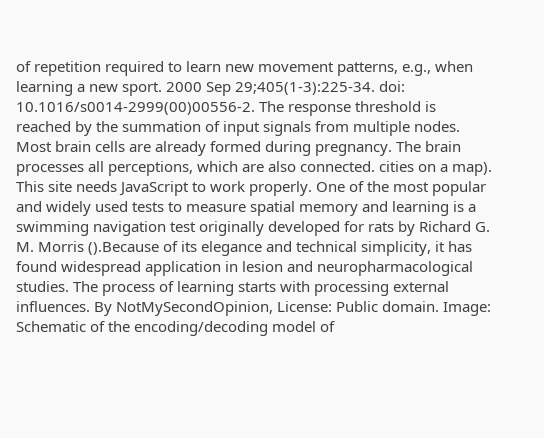of repetition required to learn new movement patterns, e.g., when learning a new sport. 2000 Sep 29;405(1-3):225-34. doi: 10.1016/s0014-2999(00)00556-2. The response threshold is reached by the summation of input signals from multiple nodes. Most brain cells are already formed during pregnancy. The brain processes all perceptions, which are also connected. cities on a map). This site needs JavaScript to work properly. One of the most popular and widely used tests to measure spatial memory and learning is a swimming navigation test originally developed for rats by Richard G. M. Morris ().Because of its elegance and technical simplicity, it has found widespread application in lesion and neuropharmacological studies. The process of learning starts with processing external influences. By NotMySecondOpinion, License: Public domain. Image: Schematic of the encoding/decoding model of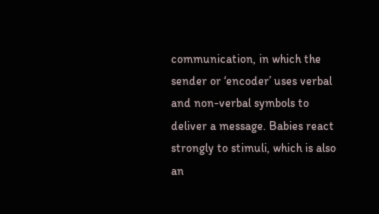communication, in which the sender or ‘encoder’ uses verbal and non-verbal symbols to deliver a message. Babies react strongly to stimuli, which is also an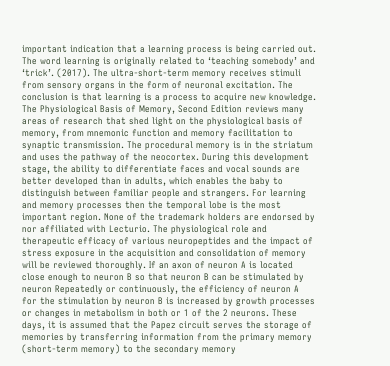important indication that a learning process is being carried out. The word learning is originally related to ‘teaching somebody’ and ‘trick’. (2017). The ultra-short-term memory receives stimuli from sensory organs in the form of neuronal excitation. The conclusion is that learning is a process to acquire new knowledge. The Physiological Basis of Memory, Second Edition reviews many areas of research that shed light on the physiological basis of memory, from mnemonic function and memory facilitation to synaptic transmission. The procedural memory is in the striatum and uses the pathway of the neocortex. During this development stage, the ability to differentiate faces and vocal sounds are better developed than in adults, which enables the baby to distinguish between familiar people and strangers. For learning and memory processes then the temporal lobe is the most important region. None of the trademark holders are endorsed by nor affiliated with Lecturio. The physiological role and therapeutic efficacy of various neuropeptides and the impact of stress exposure in the acquisition and consolidation of memory will be reviewed thoroughly. If an axon of neuron A is located close enough to neuron B so that neuron B can be stimulated by neuron Repeatedly or continuously, the efficiency of neuron A for the stimulation by neuron B is increased by growth processes or changes in metabolism in both or 1 of the 2 neurons. These days, it is assumed that the Papez circuit serves the storage of memories by transferring information from the primary memory (short-term memory) to the secondary memory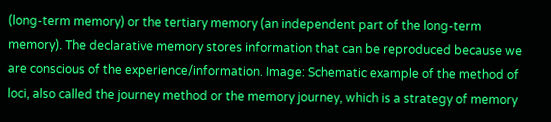(long-term memory) or the tertiary memory (an independent part of the long-term memory). The declarative memory stores information that can be reproduced because we are conscious of the experience/information. Image: Schematic example of the method of loci, also called the journey method or the memory journey, which is a strategy of memory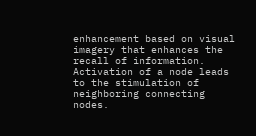enhancement based on visual imagery that enhances the recall of information. Activation of a node leads to the stimulation of neighboring connecting nodes.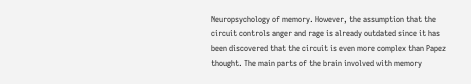Neuropsychology of memory. However, the assumption that the circuit controls anger and rage is already outdated since it has been discovered that the circuit is even more complex than Papez thought. The main parts of the brain involved with memory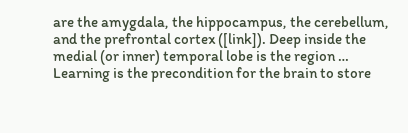are the amygdala, the hippocampus, the cerebellum, and the prefrontal cortex ([link]). Deep inside the medial (or inner) temporal lobe is the region … Learning is the precondition for the brain to store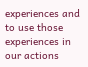experiences and to use those experiences in our actions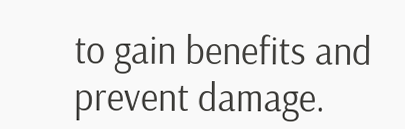to gain benefits and prevent damage.